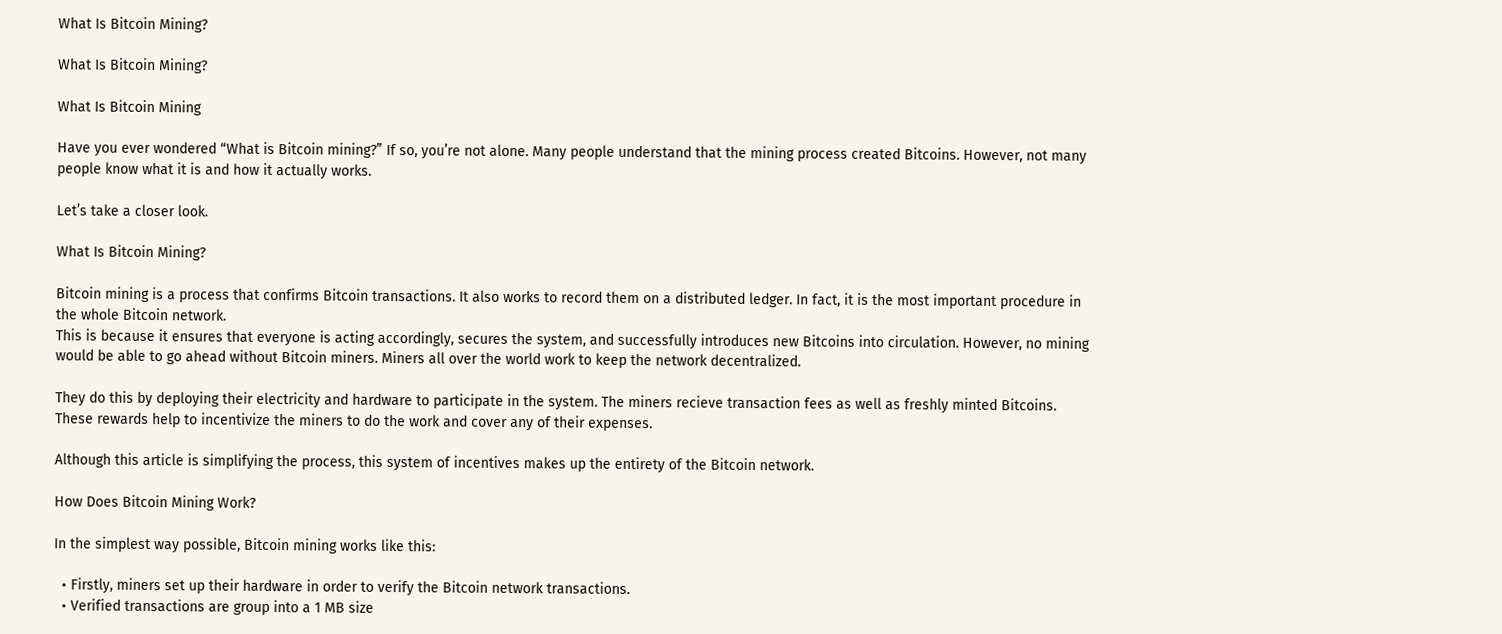What Is Bitcoin Mining?

What Is Bitcoin Mining?

What Is Bitcoin Mining

Have you ever wondered “What is Bitcoin mining?” If so, you’re not alone. Many people understand that the mining process created Bitcoins. However, not many people know what it is and how it actually works.

Let’s take a closer look.

What Is Bitcoin Mining?

Bitcoin mining is a process that confirms Bitcoin transactions. It also works to record them on a distributed ledger. In fact, it is the most important procedure in the whole Bitcoin network.
This is because it ensures that everyone is acting accordingly, secures the system, and successfully introduces new Bitcoins into circulation. However, no mining would be able to go ahead without Bitcoin miners. Miners all over the world work to keep the network decentralized.

They do this by deploying their electricity and hardware to participate in the system. The miners recieve transaction fees as well as freshly minted Bitcoins. These rewards help to incentivize the miners to do the work and cover any of their expenses.

Although this article is simplifying the process, this system of incentives makes up the entirety of the Bitcoin network.

How Does Bitcoin Mining Work?

In the simplest way possible, Bitcoin mining works like this:

  • Firstly, miners set up their hardware in order to verify the Bitcoin network transactions.
  • Verified transactions are group into a 1 MB size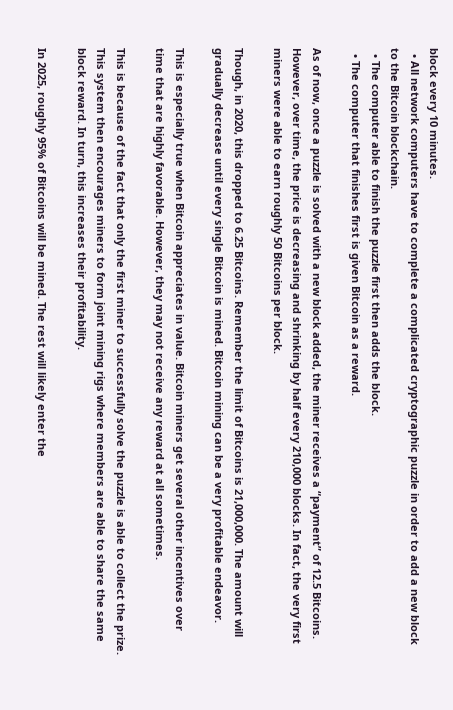block every 10 minutes.
  • All network computers have to complete a complicated cryptographic puzzle in order to add a new block to the Bitcoin blockchain.
  • The computer able to finish the puzzle first then adds the block.
  • The computer that finishes first is given Bitcoin as a reward.

As of now, once a puzzle is solved with a new block added, the miner receives a “payment” of 12.5 Bitcoins. However, over time, the price is decreasing and shrinking by half every 210,000 blocks. In fact, the very first miners were able to earn roughly 50 Bitcoins per block.

Though, in 2020, this dropped to 6.25 Bitcoins. Remember the limit of Bitcoins is 21,000,000. The amount will gradually decrease until every single Bitcoin is mined. Bitcoin mining can be a very profitable endeavor.

This is especially true when Bitcoin appreciates in value. Bitcoin miners get several other incentives over time that are highly favorable. However, they may not receive any reward at all sometimes.

This is because of the fact that only the first miner to successfully solve the puzzle is able to collect the prize. This system then encourages miners to form joint mining rigs where members are able to share the same block reward. In turn, this increases their profitability.

In 2025, roughly 95% of Bitcoins will be mined. The rest will likely enter the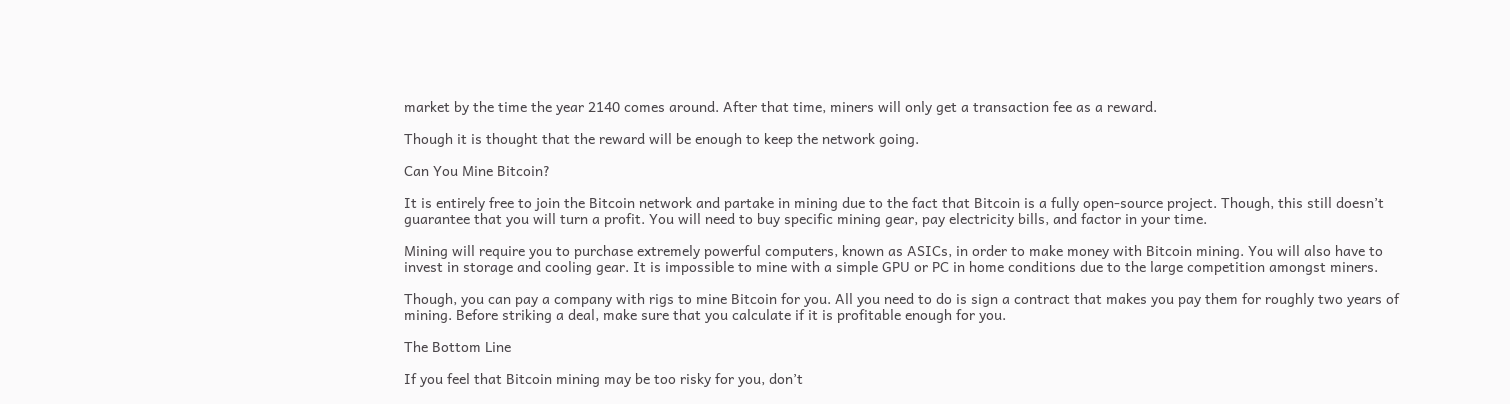market by the time the year 2140 comes around. After that time, miners will only get a transaction fee as a reward.

Though it is thought that the reward will be enough to keep the network going.

Can You Mine Bitcoin?

It is entirely free to join the Bitcoin network and partake in mining due to the fact that Bitcoin is a fully open-source project. Though, this still doesn’t guarantee that you will turn a profit. You will need to buy specific mining gear, pay electricity bills, and factor in your time.

Mining will require you to purchase extremely powerful computers, known as ASICs, in order to make money with Bitcoin mining. You will also have to invest in storage and cooling gear. It is impossible to mine with a simple GPU or PC in home conditions due to the large competition amongst miners.

Though, you can pay a company with rigs to mine Bitcoin for you. All you need to do is sign a contract that makes you pay them for roughly two years of mining. Before striking a deal, make sure that you calculate if it is profitable enough for you.

The Bottom Line

If you feel that Bitcoin mining may be too risky for you, don’t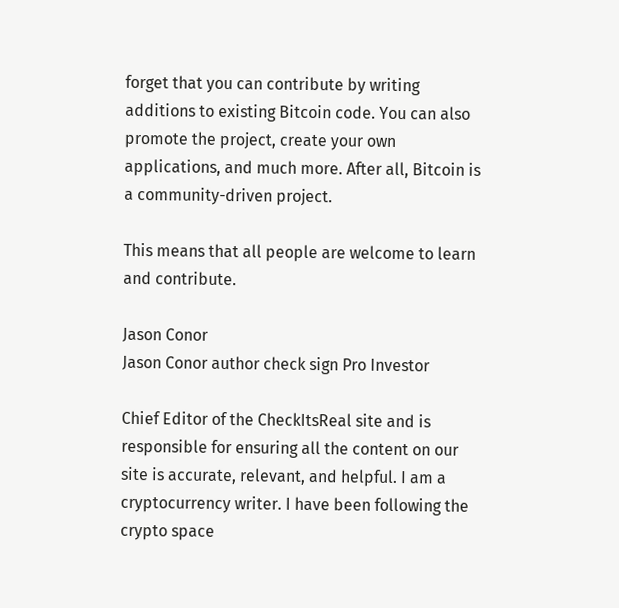forget that you can contribute by writing additions to existing Bitcoin code. You can also promote the project, create your own applications, and much more. After all, Bitcoin is a community-driven project.

This means that all people are welcome to learn and contribute.

Jason Conor
Jason Conor author check sign Pro Investor

Chief Editor of the CheckItsReal site and is responsible for ensuring all the content on our site is accurate, relevant, and helpful. I am a cryptocurrency writer. I have been following the crypto space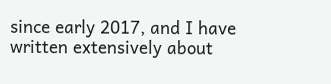since early 2017, and I have written extensively about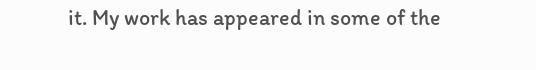it. My work has appeared in some of the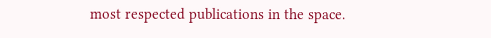most respected publications in the space.